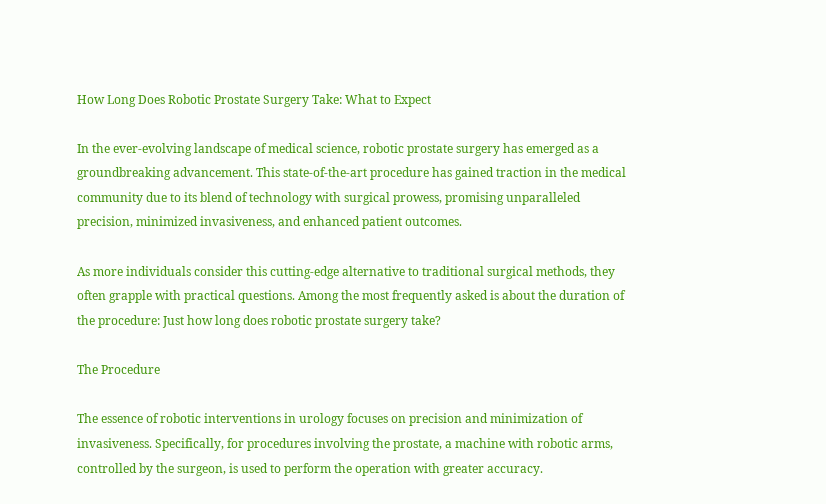How Long Does Robotic Prostate Surgery Take: What to Expect

In the ever-evolving landscape of medical science, robotic prostate surgery has emerged as a groundbreaking advancement. This state-of-the-art procedure has gained traction in the medical community due to its blend of technology with surgical prowess, promising unparalleled precision, minimized invasiveness, and enhanced patient outcomes.

As more individuals consider this cutting-edge alternative to traditional surgical methods, they often grapple with practical questions. Among the most frequently asked is about the duration of the procedure: Just how long does robotic prostate surgery take?

The Procedure

The essence of robotic interventions in urology focuses on precision and minimization of invasiveness. Specifically, for procedures involving the prostate, a machine with robotic arms, controlled by the surgeon, is used to perform the operation with greater accuracy.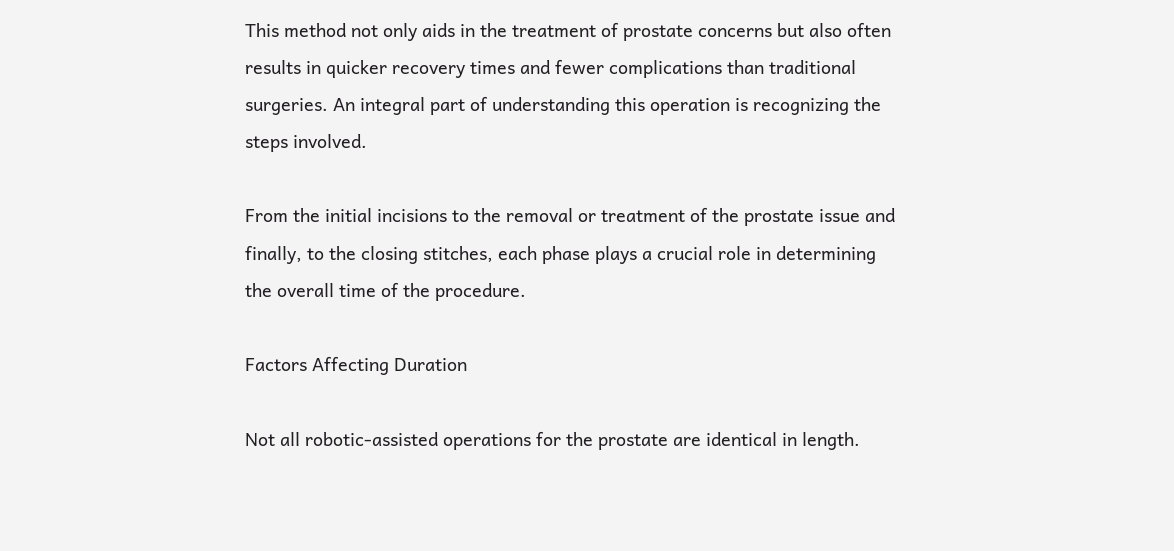This method not only aids in the treatment of prostate concerns but also often results in quicker recovery times and fewer complications than traditional surgeries. An integral part of understanding this operation is recognizing the steps involved.

From the initial incisions to the removal or treatment of the prostate issue and finally, to the closing stitches, each phase plays a crucial role in determining the overall time of the procedure.

Factors Affecting Duration

Not all robotic-assisted operations for the prostate are identical in length.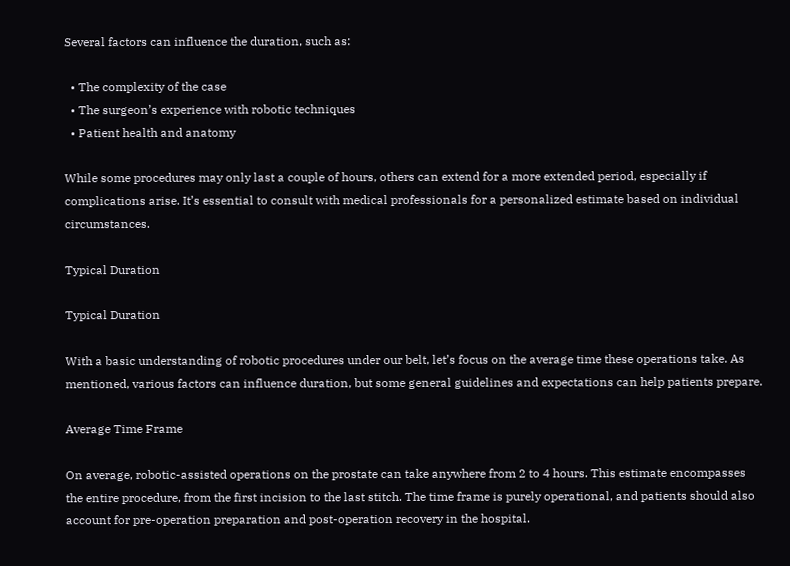Several factors can influence the duration, such as:

  • The complexity of the case
  • The surgeon’s experience with robotic techniques
  • Patient health and anatomy

While some procedures may only last a couple of hours, others can extend for a more extended period, especially if complications arise. It’s essential to consult with medical professionals for a personalized estimate based on individual circumstances.

Typical Duration

Typical Duration

With a basic understanding of robotic procedures under our belt, let’s focus on the average time these operations take. As mentioned, various factors can influence duration, but some general guidelines and expectations can help patients prepare.

Average Time Frame

On average, robotic-assisted operations on the prostate can take anywhere from 2 to 4 hours. This estimate encompasses the entire procedure, from the first incision to the last stitch. The time frame is purely operational, and patients should also account for pre-operation preparation and post-operation recovery in the hospital.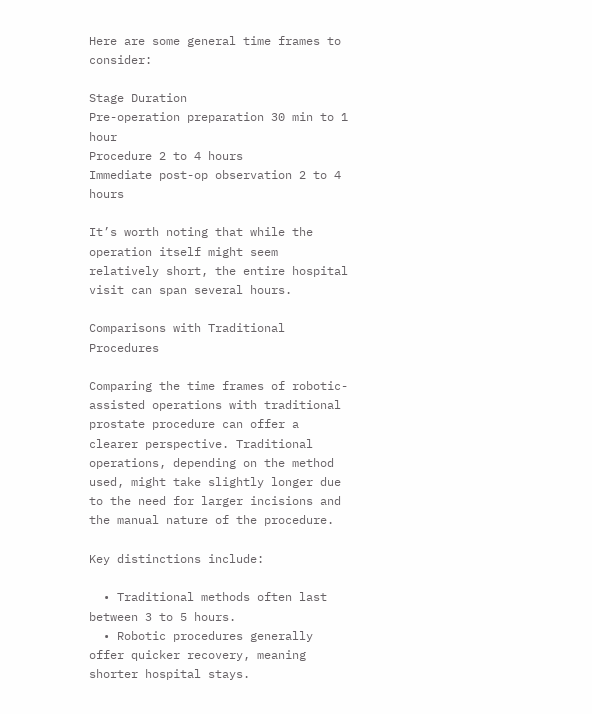Here are some general time frames to consider:

Stage Duration
Pre-operation preparation 30 min to 1 hour
Procedure 2 to 4 hours
Immediate post-op observation 2 to 4 hours

It’s worth noting that while the operation itself might seem relatively short, the entire hospital visit can span several hours.

Comparisons with Traditional Procedures

Comparing the time frames of robotic-assisted operations with traditional prostate procedure can offer a clearer perspective. Traditional operations, depending on the method used, might take slightly longer due to the need for larger incisions and the manual nature of the procedure.

Key distinctions include:

  • Traditional methods often last between 3 to 5 hours.
  • Robotic procedures generally offer quicker recovery, meaning shorter hospital stays.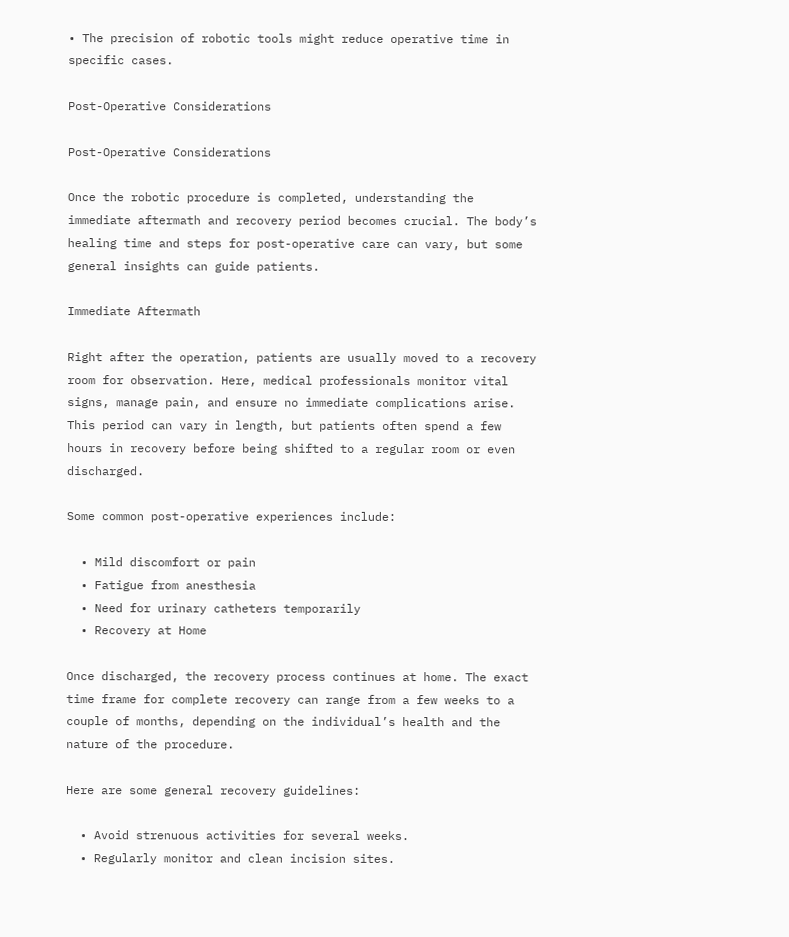• The precision of robotic tools might reduce operative time in specific cases.

Post-Operative Considerations

Post-Operative Considerations

Once the robotic procedure is completed, understanding the immediate aftermath and recovery period becomes crucial. The body’s healing time and steps for post-operative care can vary, but some general insights can guide patients.

Immediate Aftermath

Right after the operation, patients are usually moved to a recovery room for observation. Here, medical professionals monitor vital signs, manage pain, and ensure no immediate complications arise. This period can vary in length, but patients often spend a few hours in recovery before being shifted to a regular room or even discharged.

Some common post-operative experiences include:

  • Mild discomfort or pain
  • Fatigue from anesthesia
  • Need for urinary catheters temporarily
  • Recovery at Home

Once discharged, the recovery process continues at home. The exact time frame for complete recovery can range from a few weeks to a couple of months, depending on the individual’s health and the nature of the procedure.

Here are some general recovery guidelines:

  • Avoid strenuous activities for several weeks.
  • Regularly monitor and clean incision sites.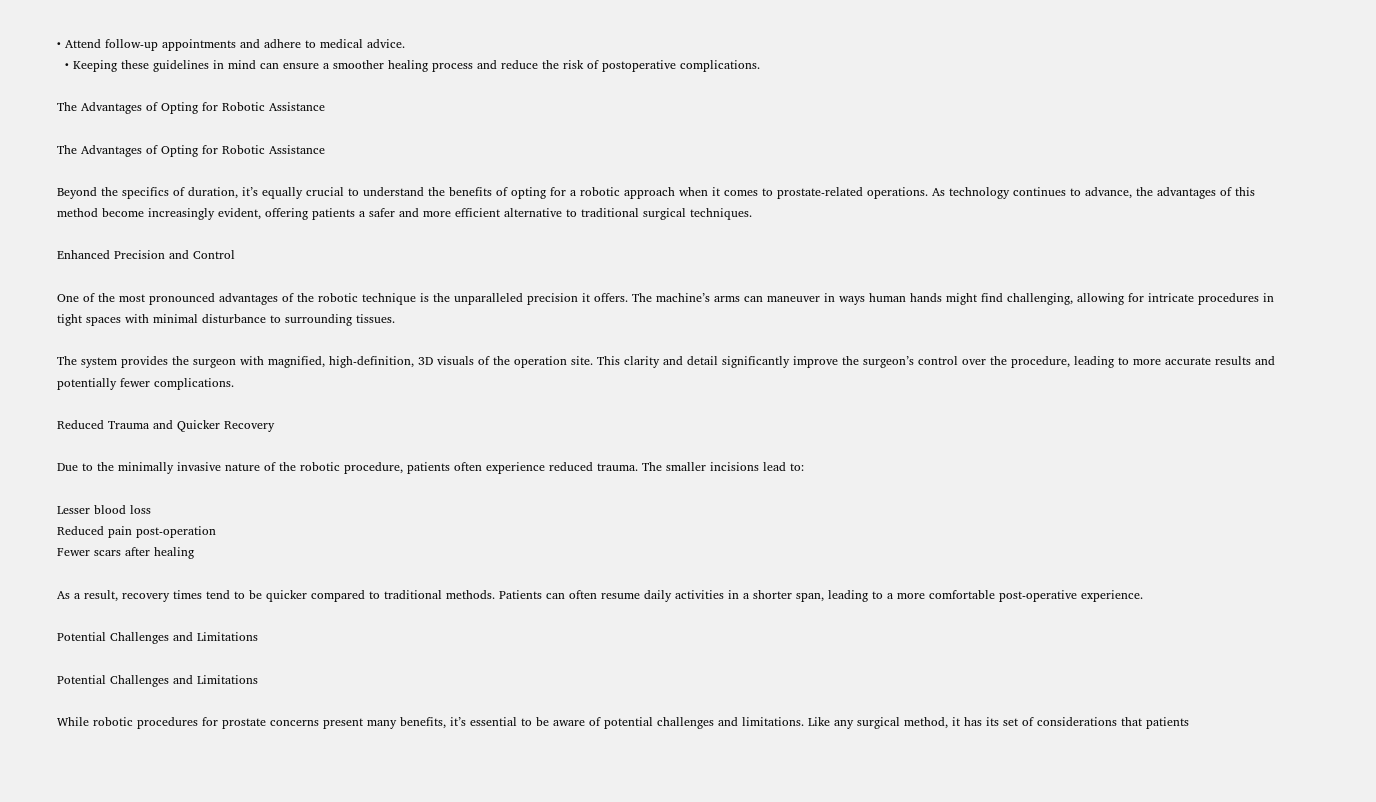• Attend follow-up appointments and adhere to medical advice.
  • Keeping these guidelines in mind can ensure a smoother healing process and reduce the risk of postoperative complications.

The Advantages of Opting for Robotic Assistance

The Advantages of Opting for Robotic Assistance

Beyond the specifics of duration, it’s equally crucial to understand the benefits of opting for a robotic approach when it comes to prostate-related operations. As technology continues to advance, the advantages of this method become increasingly evident, offering patients a safer and more efficient alternative to traditional surgical techniques.

Enhanced Precision and Control

One of the most pronounced advantages of the robotic technique is the unparalleled precision it offers. The machine’s arms can maneuver in ways human hands might find challenging, allowing for intricate procedures in tight spaces with minimal disturbance to surrounding tissues.

The system provides the surgeon with magnified, high-definition, 3D visuals of the operation site. This clarity and detail significantly improve the surgeon’s control over the procedure, leading to more accurate results and potentially fewer complications.

Reduced Trauma and Quicker Recovery

Due to the minimally invasive nature of the robotic procedure, patients often experience reduced trauma. The smaller incisions lead to:

Lesser blood loss
Reduced pain post-operation
Fewer scars after healing

As a result, recovery times tend to be quicker compared to traditional methods. Patients can often resume daily activities in a shorter span, leading to a more comfortable post-operative experience.

Potential Challenges and Limitations

Potential Challenges and Limitations

While robotic procedures for prostate concerns present many benefits, it’s essential to be aware of potential challenges and limitations. Like any surgical method, it has its set of considerations that patients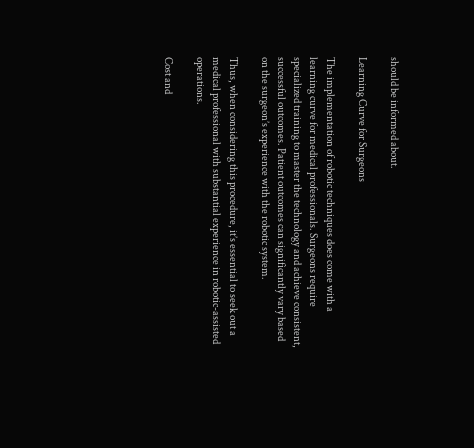should be informed about.

Learning Curve for Surgeons

The implementation of robotic techniques does come with a learning curve for medical professionals. Surgeons require specialized training to master the technology and achieve consistent, successful outcomes. Patient outcomes can significantly vary based on the surgeon’s experience with the robotic system.

Thus, when considering this procedure, it’s essential to seek out a medical professional with substantial experience in robotic-assisted operations.

Cost and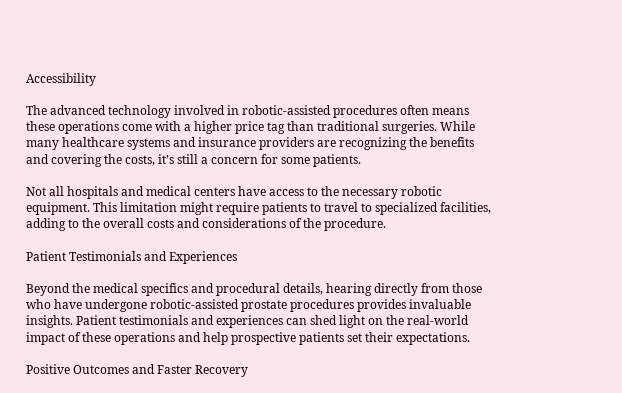Accessibility

The advanced technology involved in robotic-assisted procedures often means these operations come with a higher price tag than traditional surgeries. While many healthcare systems and insurance providers are recognizing the benefits and covering the costs, it’s still a concern for some patients.

Not all hospitals and medical centers have access to the necessary robotic equipment. This limitation might require patients to travel to specialized facilities, adding to the overall costs and considerations of the procedure.

Patient Testimonials and Experiences

Beyond the medical specifics and procedural details, hearing directly from those who have undergone robotic-assisted prostate procedures provides invaluable insights. Patient testimonials and experiences can shed light on the real-world impact of these operations and help prospective patients set their expectations.

Positive Outcomes and Faster Recovery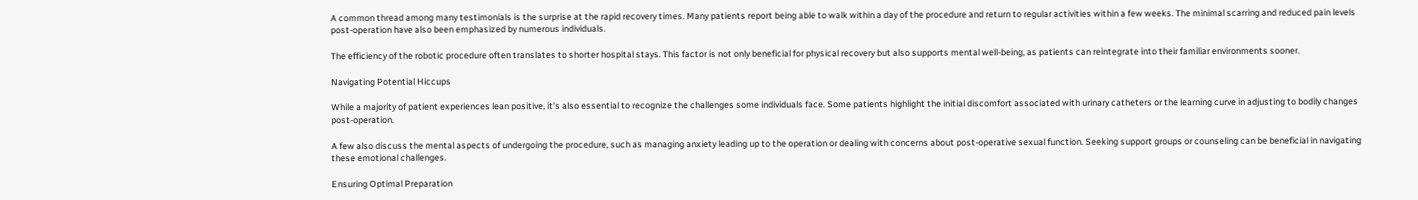A common thread among many testimonials is the surprise at the rapid recovery times. Many patients report being able to walk within a day of the procedure and return to regular activities within a few weeks. The minimal scarring and reduced pain levels post-operation have also been emphasized by numerous individuals.

The efficiency of the robotic procedure often translates to shorter hospital stays. This factor is not only beneficial for physical recovery but also supports mental well-being, as patients can reintegrate into their familiar environments sooner.

Navigating Potential Hiccups

While a majority of patient experiences lean positive, it’s also essential to recognize the challenges some individuals face. Some patients highlight the initial discomfort associated with urinary catheters or the learning curve in adjusting to bodily changes post-operation.

A few also discuss the mental aspects of undergoing the procedure, such as managing anxiety leading up to the operation or dealing with concerns about post-operative sexual function. Seeking support groups or counseling can be beneficial in navigating these emotional challenges.

Ensuring Optimal Preparation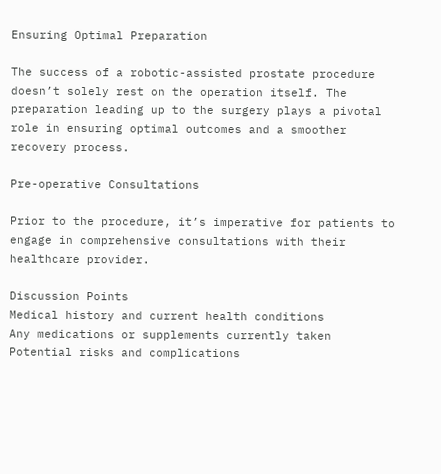Ensuring Optimal Preparation

The success of a robotic-assisted prostate procedure doesn’t solely rest on the operation itself. The preparation leading up to the surgery plays a pivotal role in ensuring optimal outcomes and a smoother recovery process.

Pre-operative Consultations

Prior to the procedure, it’s imperative for patients to engage in comprehensive consultations with their healthcare provider.

Discussion Points
Medical history and current health conditions
Any medications or supplements currently taken
Potential risks and complications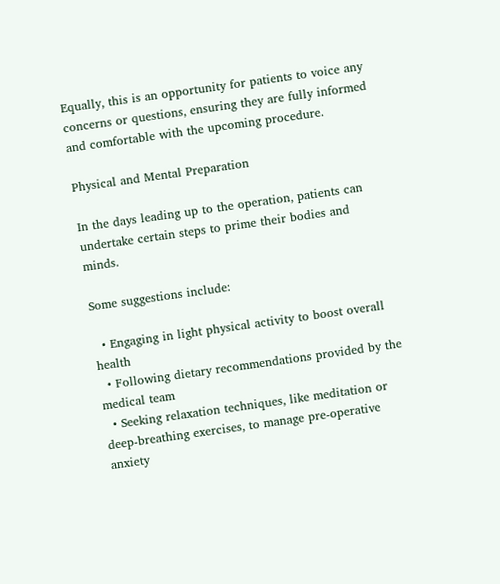Equally, this is an opportunity for patients to voice any concerns or questions, ensuring they are fully informed and comfortable with the upcoming procedure.

Physical and Mental Preparation

In the days leading up to the operation, patients can undertake certain steps to prime their bodies and minds.

Some suggestions include:

  • Engaging in light physical activity to boost overall health
  • Following dietary recommendations provided by the medical team
  • Seeking relaxation techniques, like meditation or deep-breathing exercises, to manage pre-operative anxiety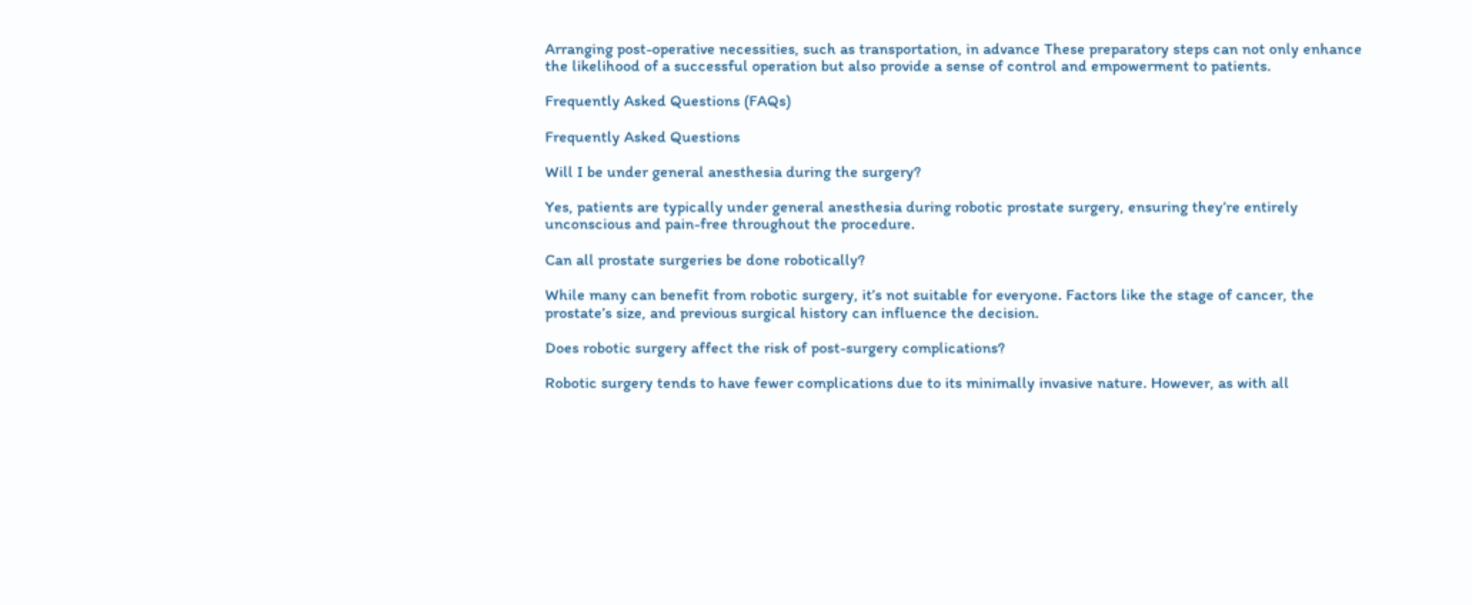Arranging post-operative necessities, such as transportation, in advance These preparatory steps can not only enhance the likelihood of a successful operation but also provide a sense of control and empowerment to patients.

Frequently Asked Questions (FAQs)

Frequently Asked Questions

Will I be under general anesthesia during the surgery?

Yes, patients are typically under general anesthesia during robotic prostate surgery, ensuring they’re entirely unconscious and pain-free throughout the procedure.

Can all prostate surgeries be done robotically?

While many can benefit from robotic surgery, it’s not suitable for everyone. Factors like the stage of cancer, the prostate’s size, and previous surgical history can influence the decision.

Does robotic surgery affect the risk of post-surgery complications?

Robotic surgery tends to have fewer complications due to its minimally invasive nature. However, as with all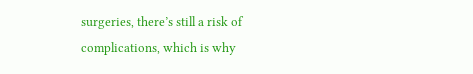surgeries, there’s still a risk of complications, which is why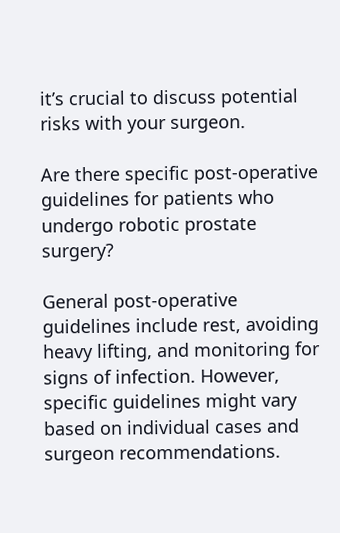it’s crucial to discuss potential risks with your surgeon.

Are there specific post-operative guidelines for patients who undergo robotic prostate surgery?

General post-operative guidelines include rest, avoiding heavy lifting, and monitoring for signs of infection. However, specific guidelines might vary based on individual cases and surgeon recommendations.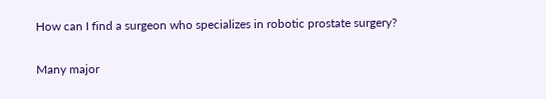How can I find a surgeon who specializes in robotic prostate surgery?

Many major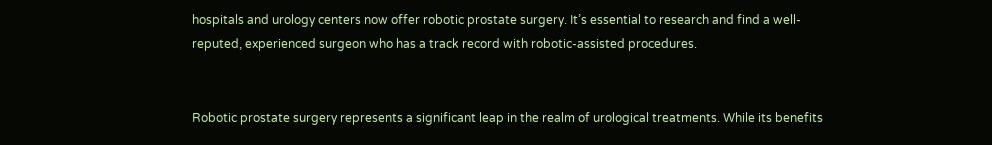hospitals and urology centers now offer robotic prostate surgery. It’s essential to research and find a well-reputed, experienced surgeon who has a track record with robotic-assisted procedures.


Robotic prostate surgery represents a significant leap in the realm of urological treatments. While its benefits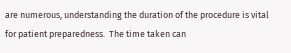are numerous, understanding the duration of the procedure is vital for patient preparedness.  The time taken can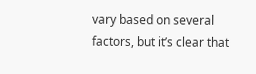vary based on several factors, but it’s clear that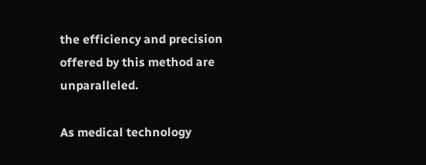the efficiency and precision offered by this method are unparalleled.

As medical technology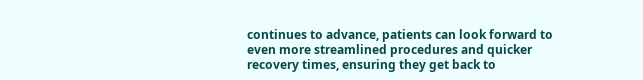continues to advance, patients can look forward to even more streamlined procedures and quicker recovery times, ensuring they get back to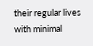their regular lives with minimal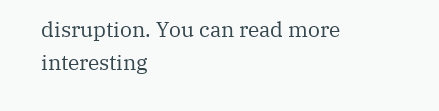disruption. You can read more interesting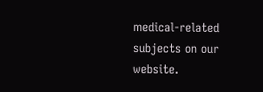medical-related subjects on our website.